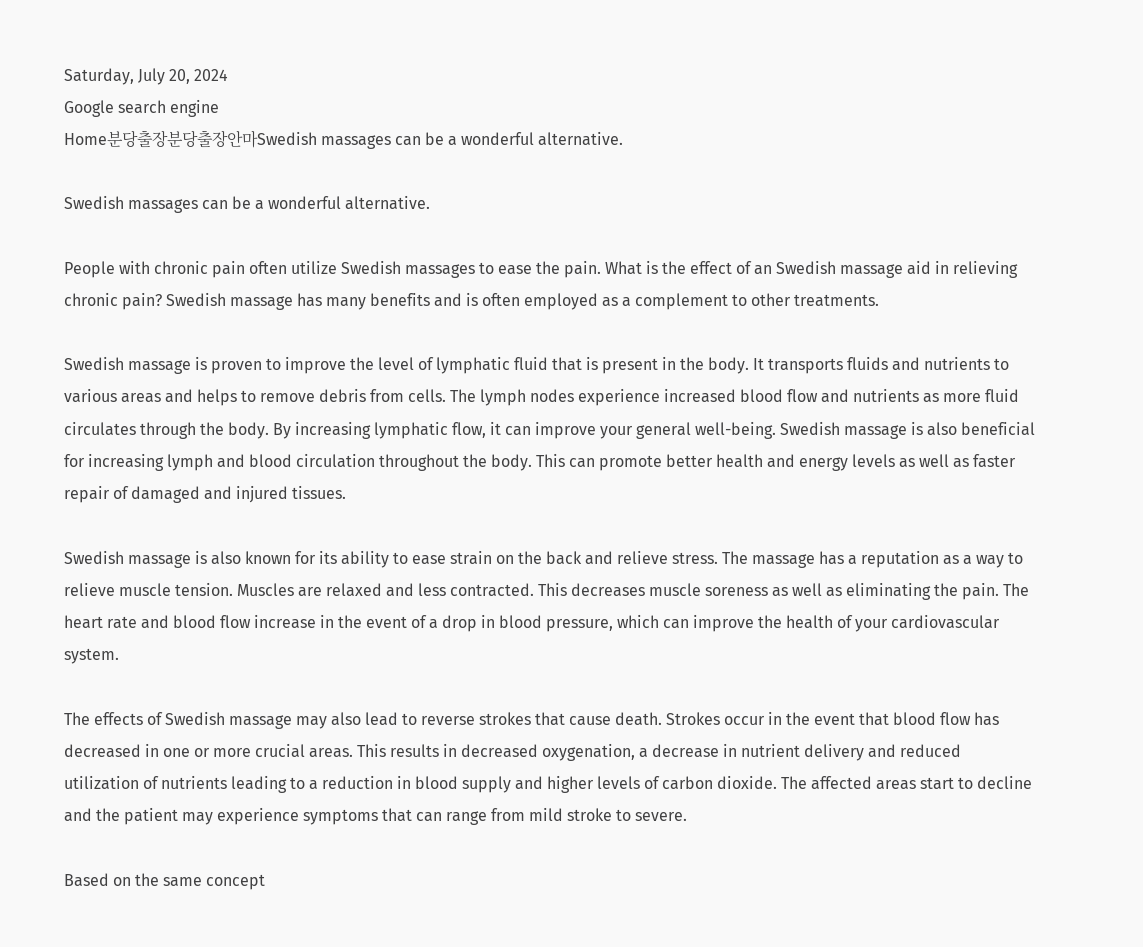Saturday, July 20, 2024
Google search engine
Home분당출장분당출장안마Swedish massages can be a wonderful alternative.

Swedish massages can be a wonderful alternative.

People with chronic pain often utilize Swedish massages to ease the pain. What is the effect of an Swedish massage aid in relieving chronic pain? Swedish massage has many benefits and is often employed as a complement to other treatments.

Swedish massage is proven to improve the level of lymphatic fluid that is present in the body. It transports fluids and nutrients to various areas and helps to remove debris from cells. The lymph nodes experience increased blood flow and nutrients as more fluid circulates through the body. By increasing lymphatic flow, it can improve your general well-being. Swedish massage is also beneficial for increasing lymph and blood circulation throughout the body. This can promote better health and energy levels as well as faster repair of damaged and injured tissues.

Swedish massage is also known for its ability to ease strain on the back and relieve stress. The massage has a reputation as a way to relieve muscle tension. Muscles are relaxed and less contracted. This decreases muscle soreness as well as eliminating the pain. The heart rate and blood flow increase in the event of a drop in blood pressure, which can improve the health of your cardiovascular system.

The effects of Swedish massage may also lead to reverse strokes that cause death. Strokes occur in the event that blood flow has decreased in one or more crucial areas. This results in decreased oxygenation, a decrease in nutrient delivery and reduced utilization of nutrients leading to a reduction in blood supply and higher levels of carbon dioxide. The affected areas start to decline and the patient may experience symptoms that can range from mild stroke to severe.

Based on the same concept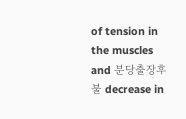of tension in the muscles and 분당출장후불 decrease in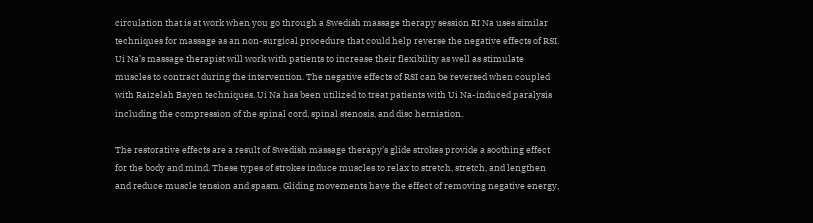circulation that is at work when you go through a Swedish massage therapy session RI Na uses similar techniques for massage as an non-surgical procedure that could help reverse the negative effects of RSI. Ui Na’s massage therapist will work with patients to increase their flexibility as well as stimulate muscles to contract during the intervention. The negative effects of RSI can be reversed when coupled with Raizelah Bayen techniques. Ui Na has been utilized to treat patients with Ui Na-induced paralysis including the compression of the spinal cord, spinal stenosis, and disc herniation.

The restorative effects are a result of Swedish massage therapy’s glide strokes provide a soothing effect for the body and mind. These types of strokes induce muscles to relax to stretch, stretch, and lengthen and reduce muscle tension and spasm. Gliding movements have the effect of removing negative energy,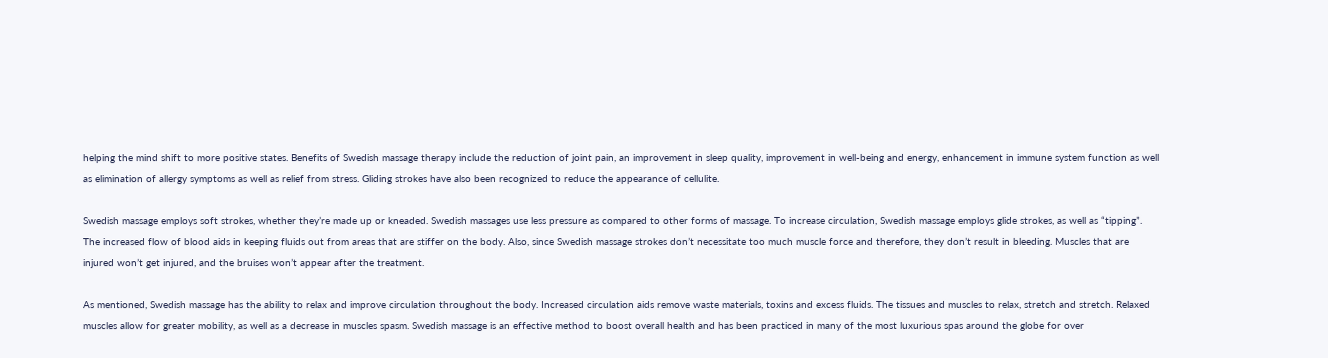helping the mind shift to more positive states. Benefits of Swedish massage therapy include the reduction of joint pain, an improvement in sleep quality, improvement in well-being and energy, enhancement in immune system function as well as elimination of allergy symptoms as well as relief from stress. Gliding strokes have also been recognized to reduce the appearance of cellulite.

Swedish massage employs soft strokes, whether they’re made up or kneaded. Swedish massages use less pressure as compared to other forms of massage. To increase circulation, Swedish massage employs glide strokes, as well as “tipping”. The increased flow of blood aids in keeping fluids out from areas that are stiffer on the body. Also, since Swedish massage strokes don’t necessitate too much muscle force and therefore, they don’t result in bleeding. Muscles that are injured won’t get injured, and the bruises won’t appear after the treatment.

As mentioned, Swedish massage has the ability to relax and improve circulation throughout the body. Increased circulation aids remove waste materials, toxins and excess fluids. The tissues and muscles to relax, stretch and stretch. Relaxed muscles allow for greater mobility, as well as a decrease in muscles spasm. Swedish massage is an effective method to boost overall health and has been practiced in many of the most luxurious spas around the globe for over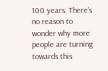100 years. There’s no reason to wonder why more people are turning towards this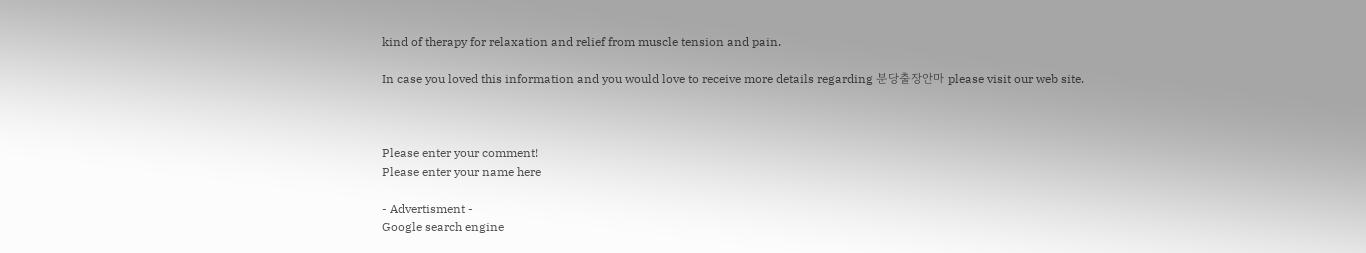kind of therapy for relaxation and relief from muscle tension and pain.

In case you loved this information and you would love to receive more details regarding 분당출장안마 please visit our web site.



Please enter your comment!
Please enter your name here

- Advertisment -
Google search engine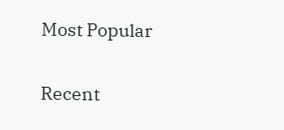Most Popular

Recent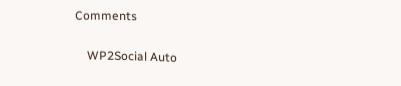Comments

    WP2Social Auto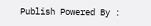Publish Powered By :